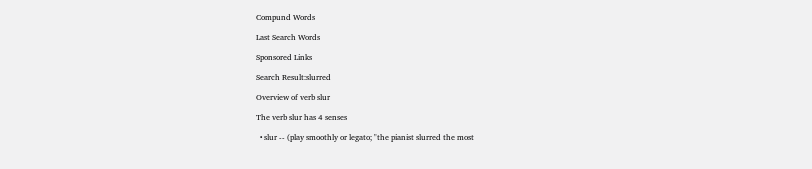Compund Words

Last Search Words

Sponsored Links

Search Result:slurred

Overview of verb slur

The verb slur has 4 senses

  • slur -- (play smoothly or legato; "the pianist slurred the most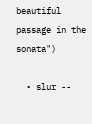beautiful passage in the sonata")

  • slur --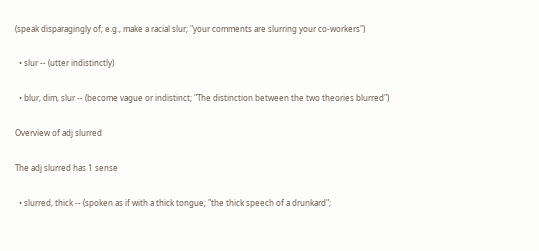(speak disparagingly of; e.g., make a racial slur; "your comments are slurring your co-workers")

  • slur -- (utter indistinctly)

  • blur, dim, slur -- (become vague or indistinct; "The distinction between the two theories blurred")

Overview of adj slurred

The adj slurred has 1 sense

  • slurred, thick -- (spoken as if with a thick tongue; "the thick speech of a drunkard";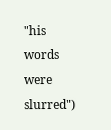"his words were slurred")